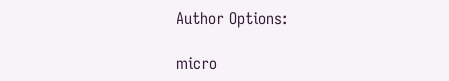Author Options:

micro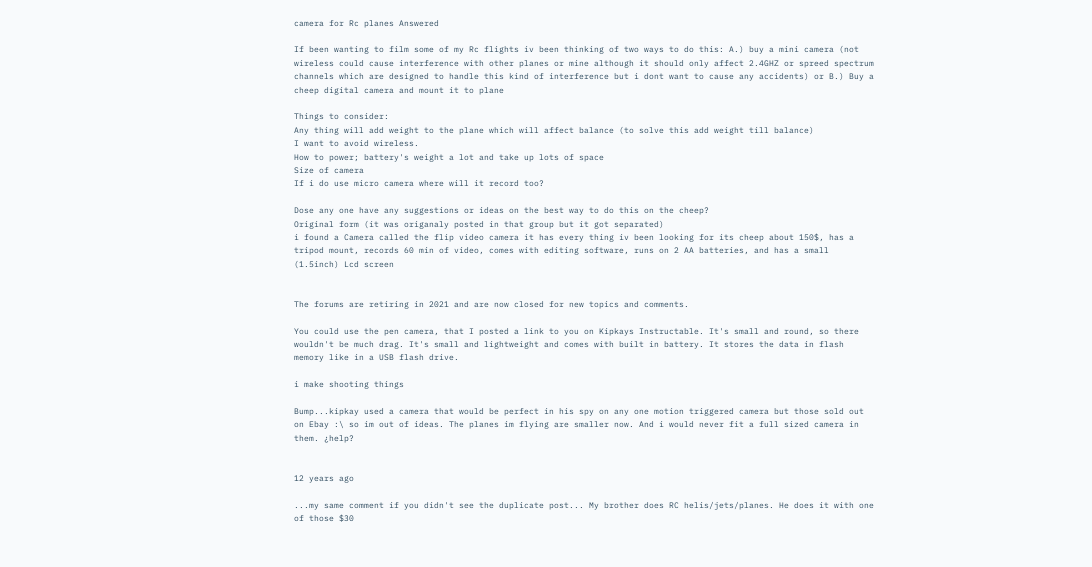camera for Rc planes Answered

If been wanting to film some of my Rc flights iv been thinking of two ways to do this: A.) buy a mini camera (not wireless could cause interference with other planes or mine although it should only affect 2.4GHZ or spreed spectrum channels which are designed to handle this kind of interference but i dont want to cause any accidents) or B.) Buy a cheep digital camera and mount it to plane

Things to consider:
Any thing will add weight to the plane which will affect balance (to solve this add weight till balance)
I want to avoid wireless.
How to power; battery's weight a lot and take up lots of space
Size of camera
If i do use micro camera where will it record too?

Dose any one have any suggestions or ideas on the best way to do this on the cheep?
Original form (it was origanaly posted in that group but it got separated)
i found a Camera called the flip video camera it has every thing iv been looking for its cheep about 150$, has a tripod mount, records 60 min of video, comes with editing software, runs on 2 AA batteries, and has a small (1.5inch) Lcd screen


The forums are retiring in 2021 and are now closed for new topics and comments.

You could use the pen camera, that I posted a link to you on Kipkays Instructable. It's small and round, so there wouldn't be much drag. It's small and lightweight and comes with built in battery. It stores the data in flash memory like in a USB flash drive.

i make shooting things

Bump...kipkay used a camera that would be perfect in his spy on any one motion triggered camera but those sold out on Ebay :\ so im out of ideas. The planes im flying are smaller now. And i would never fit a full sized camera in them. ¿help?


12 years ago

...my same comment if you didn't see the duplicate post... My brother does RC helis/jets/planes. He does it with one of those $30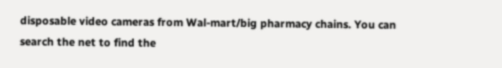disposable video cameras from Wal-mart/big pharmacy chains. You can search the net to find the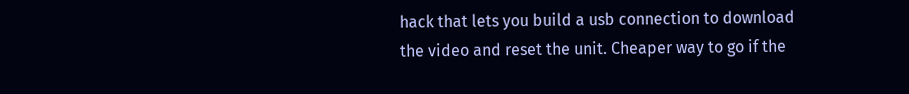hack that lets you build a usb connection to download the video and reset the unit. Cheaper way to go if the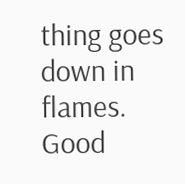thing goes down in flames. Good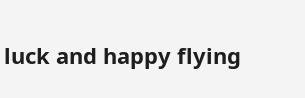luck and happy flying